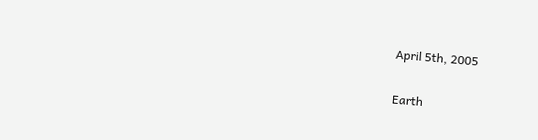April 5th, 2005


Earth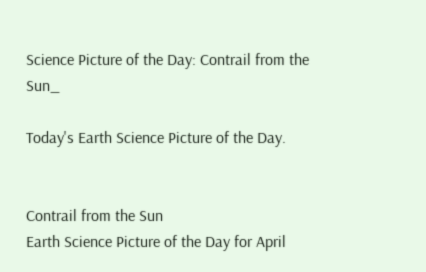Science Picture of the Day: Contrail from the Sun_

Today's Earth Science Picture of the Day.


Contrail from the Sun
Earth Science Picture of the Day for April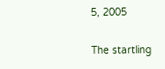5, 2005

The startling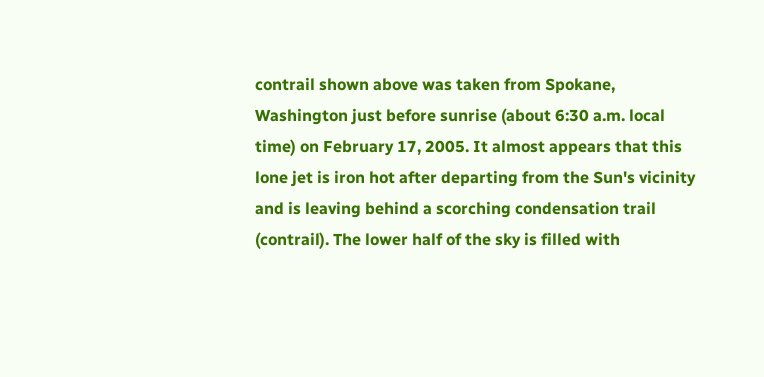contrail shown above was taken from Spokane, Washington just before sunrise (about 6:30 a.m. local time) on February 17, 2005. It almost appears that this lone jet is iron hot after departing from the Sun's vicinity and is leaving behind a scorching condensation trail (contrail). The lower half of the sky is filled with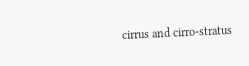cirrus and cirro-stratus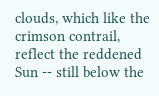clouds, which like the crimson contrail, reflect the reddened Sun -- still below the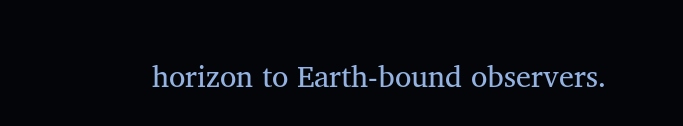horizon to Earth-bound observers.